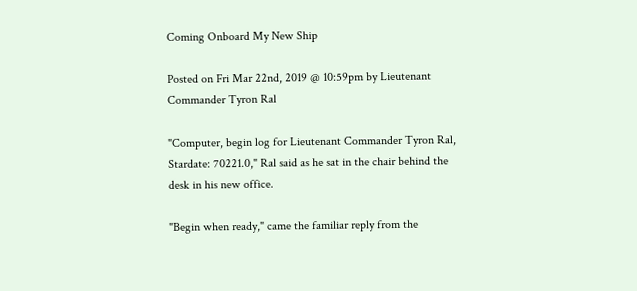Coming Onboard My New Ship

Posted on Fri Mar 22nd, 2019 @ 10:59pm by Lieutenant Commander Tyron Ral

"Computer, begin log for Lieutenant Commander Tyron Ral, Stardate: 70221.0," Ral said as he sat in the chair behind the desk in his new office.

"Begin when ready," came the familiar reply from the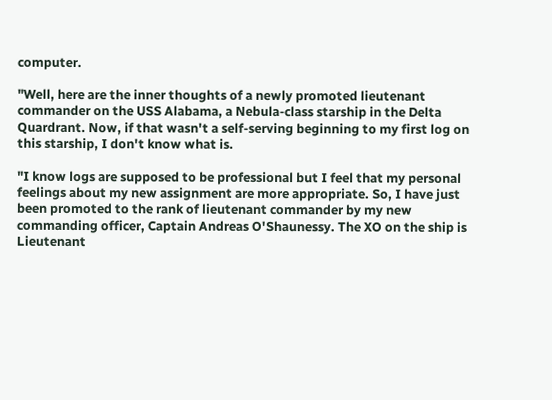computer.

"Well, here are the inner thoughts of a newly promoted lieutenant commander on the USS Alabama, a Nebula-class starship in the Delta Quardrant. Now, if that wasn't a self-serving beginning to my first log on this starship, I don't know what is.

"I know logs are supposed to be professional but I feel that my personal feelings about my new assignment are more appropriate. So, I have just been promoted to the rank of lieutenant commander by my new commanding officer, Captain Andreas O'Shaunessy. The XO on the ship is Lieutenant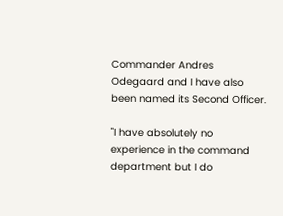Commander Andres Odegaard and I have also been named its Second Officer.

"I have absolutely no experience in the command department but I do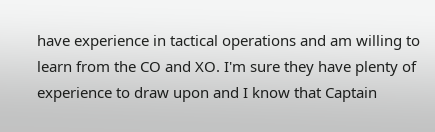have experience in tactical operations and am willing to learn from the CO and XO. I'm sure they have plenty of experience to draw upon and I know that Captain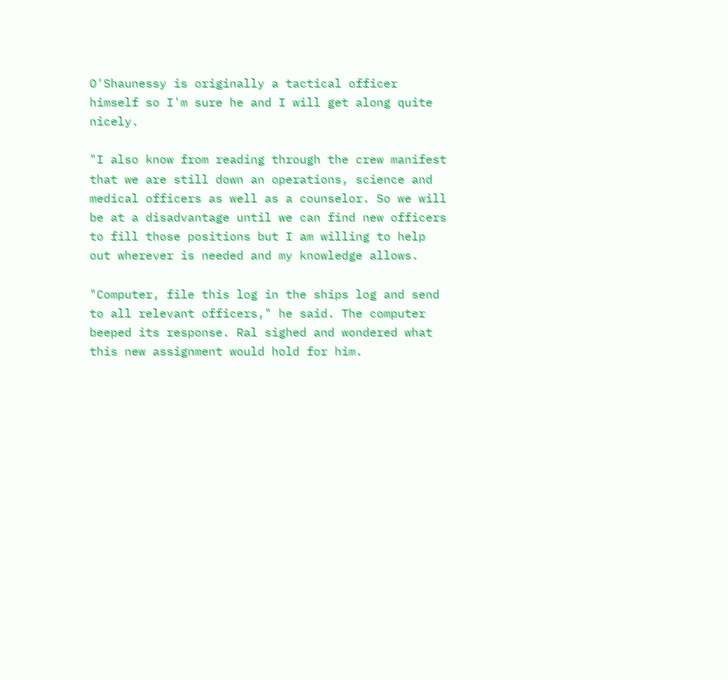O'Shaunessy is originally a tactical officer himself so I'm sure he and I will get along quite nicely.

"I also know from reading through the crew manifest that we are still down an operations, science and medical officers as well as a counselor. So we will be at a disadvantage until we can find new officers to fill those positions but I am willing to help out wherever is needed and my knowledge allows.

"Computer, file this log in the ships log and send to all relevant officers," he said. The computer beeped its response. Ral sighed and wondered what this new assignment would hold for him.